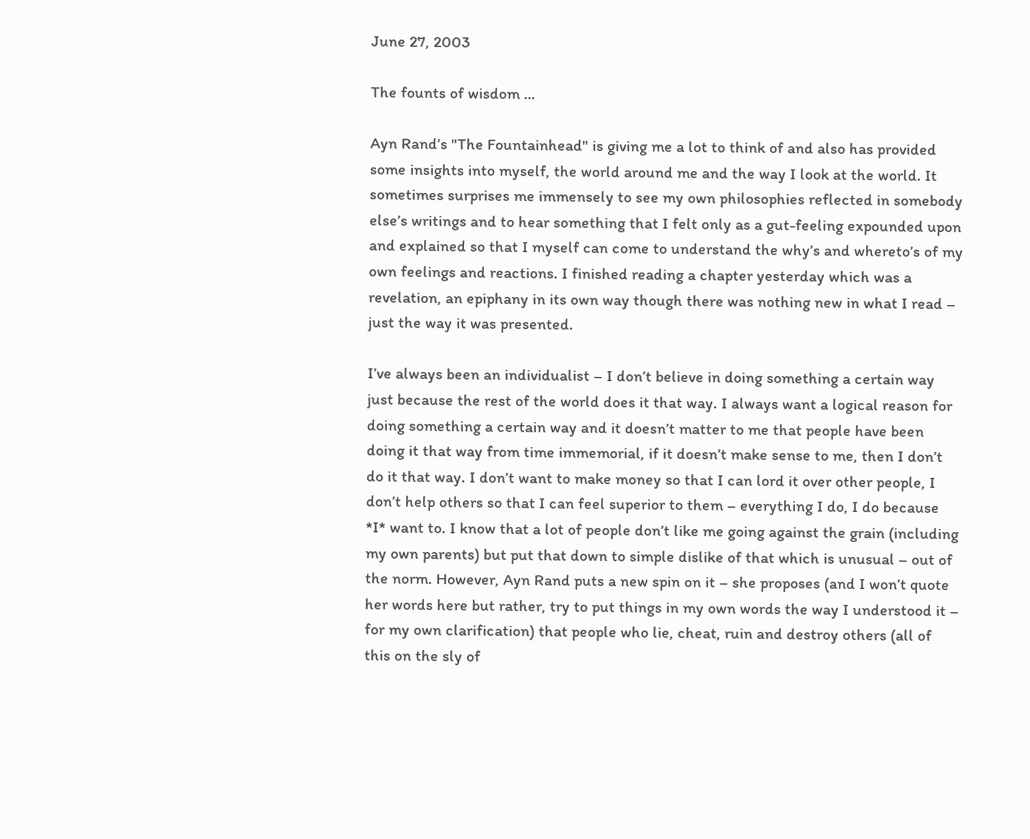June 27, 2003

The founts of wisdom …

Ayn Rand’s "The Fountainhead" is giving me a lot to think of and also has provided some insights into myself, the world around me and the way I look at the world. It sometimes surprises me immensely to see my own philosophies reflected in somebody else’s writings and to hear something that I felt only as a gut-feeling expounded upon and explained so that I myself can come to understand the why’s and whereto’s of my own feelings and reactions. I finished reading a chapter yesterday which was a revelation, an epiphany in its own way though there was nothing new in what I read – just the way it was presented.

I’ve always been an individualist – I don’t believe in doing something a certain way just because the rest of the world does it that way. I always want a logical reason for doing something a certain way and it doesn’t matter to me that people have been doing it that way from time immemorial, if it doesn’t make sense to me, then I don’t do it that way. I don’t want to make money so that I can lord it over other people, I don’t help others so that I can feel superior to them – everything I do, I do because *I* want to. I know that a lot of people don’t like me going against the grain (including my own parents) but put that down to simple dislike of that which is unusual – out of the norm. However, Ayn Rand puts a new spin on it – she proposes (and I won’t quote her words here but rather, try to put things in my own words the way I understood it – for my own clarification) that people who lie, cheat, ruin and destroy others (all of this on the sly of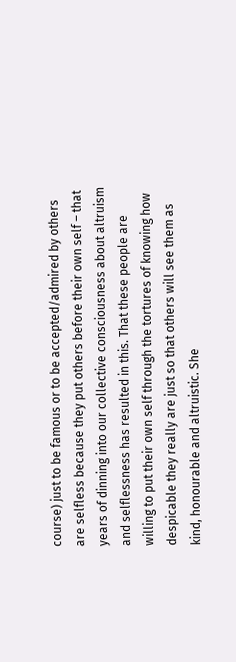course) just to be famous or to be accepted/admired by others are selfless because they put others before their own self – that years of dinning into our collective consciousness about altruism and selflessness has resulted in this. That these people are willing to put their own self through the tortures of knowing how despicable they really are just so that others will see them as kind, honourable and altruistic. She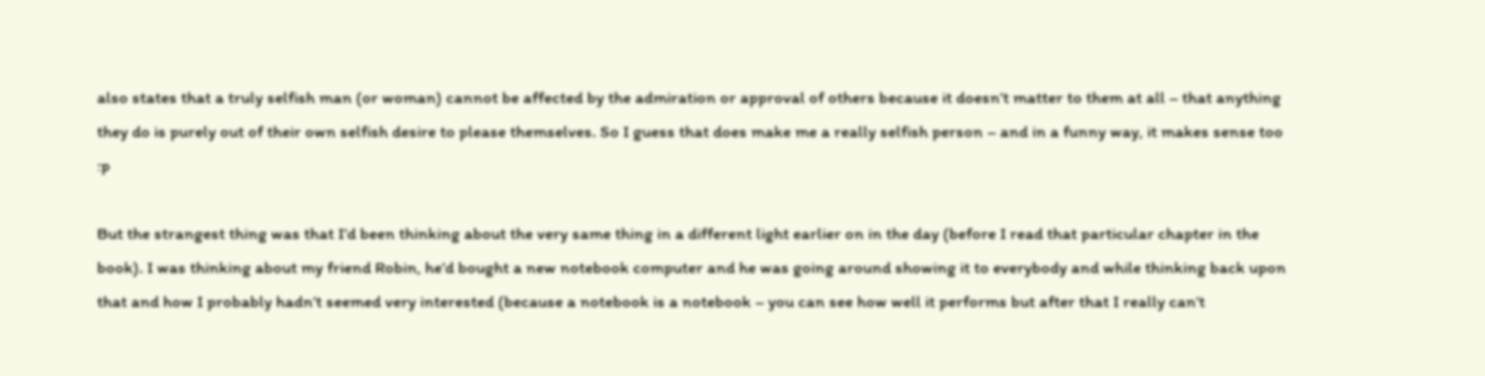also states that a truly selfish man (or woman) cannot be affected by the admiration or approval of others because it doesn’t matter to them at all – that anything they do is purely out of their own selfish desire to please themselves. So I guess that does make me a really selfish person – and in a funny way, it makes sense too :p

But the strangest thing was that I’d been thinking about the very same thing in a different light earlier on in the day (before I read that particular chapter in the book). I was thinking about my friend Robin, he’d bought a new notebook computer and he was going around showing it to everybody and while thinking back upon that and how I probably hadn’t seemed very interested (because a notebook is a notebook – you can see how well it performs but after that I really can’t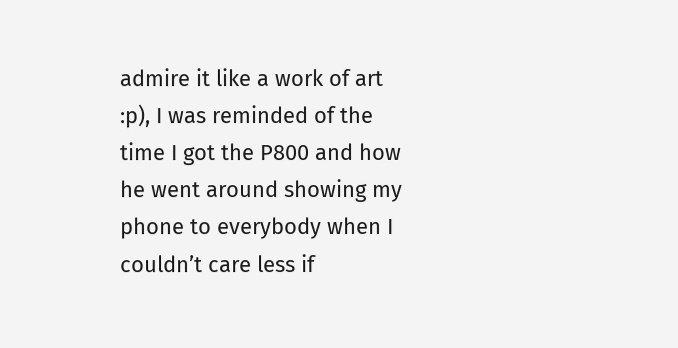admire it like a work of art :p), I was reminded of the time I got the P800 and how he went around showing my phone to everybody when I couldn’t care less if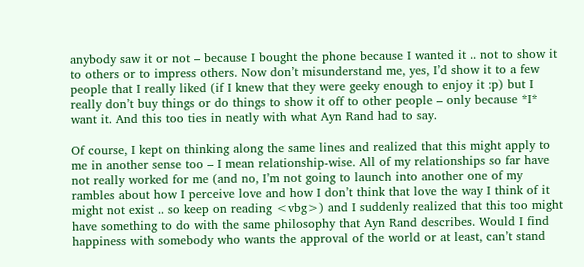anybody saw it or not – because I bought the phone because I wanted it .. not to show it to others or to impress others. Now don’t misunderstand me, yes, I’d show it to a few people that I really liked (if I knew that they were geeky enough to enjoy it :p) but I really don’t buy things or do things to show it off to other people – only because *I* want it. And this too ties in neatly with what Ayn Rand had to say.

Of course, I kept on thinking along the same lines and realized that this might apply to me in another sense too – I mean relationship-wise. All of my relationships so far have not really worked for me (and no, I’m not going to launch into another one of my rambles about how I perceive love and how I don’t think that love the way I think of it might not exist .. so keep on reading <vbg>) and I suddenly realized that this too might have something to do with the same philosophy that Ayn Rand describes. Would I find happiness with somebody who wants the approval of the world or at least, can’t stand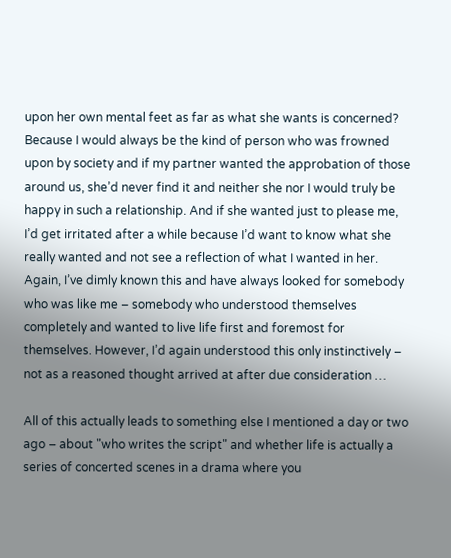upon her own mental feet as far as what she wants is concerned? Because I would always be the kind of person who was frowned upon by society and if my partner wanted the approbation of those around us, she’d never find it and neither she nor I would truly be happy in such a relationship. And if she wanted just to please me, I’d get irritated after a while because I’d want to know what she really wanted and not see a reflection of what I wanted in her. Again, I’ve dimly known this and have always looked for somebody who was like me – somebody who understood themselves completely and wanted to live life first and foremost for themselves. However, I’d again understood this only instinctively – not as a reasoned thought arrived at after due consideration …

All of this actually leads to something else I mentioned a day or two ago – about "who writes the script" and whether life is actually a series of concerted scenes in a drama where you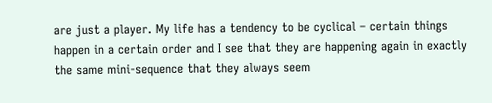are just a player. My life has a tendency to be cyclical – certain things happen in a certain order and I see that they are happening again in exactly the same mini-sequence that they always seem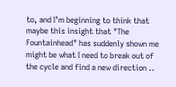to, and I’m beginning to think that maybe this insight that "The Fountainhead" has suddenly shown me might be what I need to break out of the cycle and find a new direction ..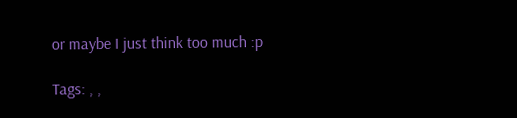or maybe I just think too much :p

Tags: , ,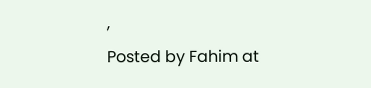,
Posted by Fahim at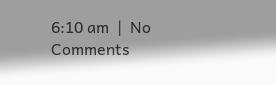6:10 am  |  No Comments